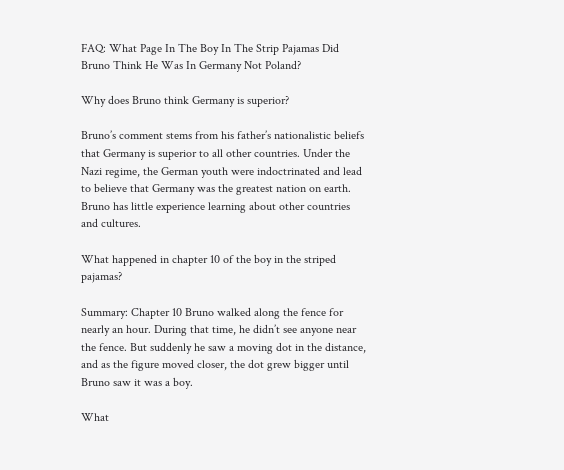FAQ: What Page In The Boy In The Strip Pajamas Did Bruno Think He Was In Germany Not Poland?

Why does Bruno think Germany is superior?

Bruno’s comment stems from his father’s nationalistic beliefs that Germany is superior to all other countries. Under the Nazi regime, the German youth were indoctrinated and lead to believe that Germany was the greatest nation on earth. Bruno has little experience learning about other countries and cultures.

What happened in chapter 10 of the boy in the striped pajamas?

Summary: Chapter 10 Bruno walked along the fence for nearly an hour. During that time, he didn’t see anyone near the fence. But suddenly he saw a moving dot in the distance, and as the figure moved closer, the dot grew bigger until Bruno saw it was a boy.

What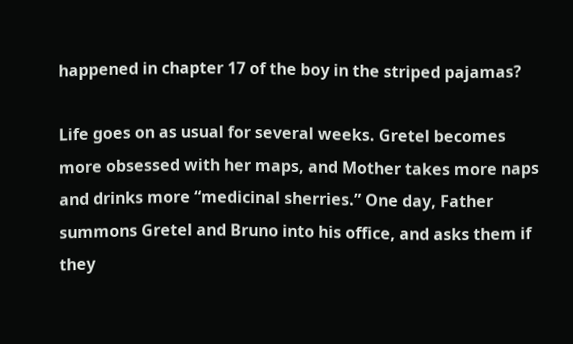happened in chapter 17 of the boy in the striped pajamas?

Life goes on as usual for several weeks. Gretel becomes more obsessed with her maps, and Mother takes more naps and drinks more “medicinal sherries.” One day, Father summons Gretel and Bruno into his office, and asks them if they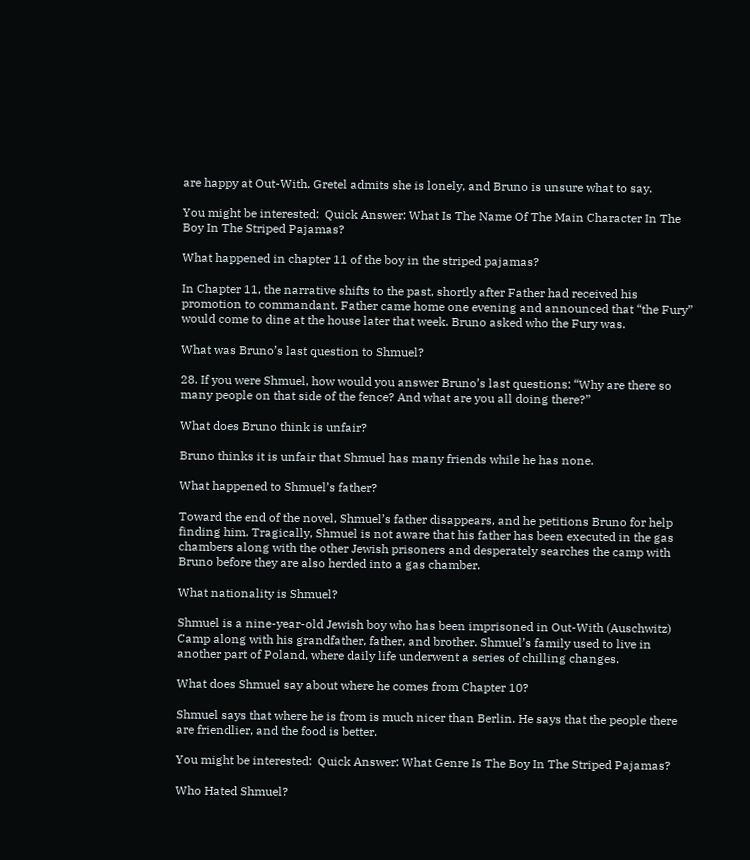are happy at Out-With. Gretel admits she is lonely, and Bruno is unsure what to say.

You might be interested:  Quick Answer: What Is The Name Of The Main Character In The Boy In The Striped Pajamas?

What happened in chapter 11 of the boy in the striped pajamas?

In Chapter 11, the narrative shifts to the past, shortly after Father had received his promotion to commandant. Father came home one evening and announced that “the Fury” would come to dine at the house later that week. Bruno asked who the Fury was.

What was Bruno’s last question to Shmuel?

28. If you were Shmuel, how would you answer Bruno’s last questions: “Why are there so many people on that side of the fence? And what are you all doing there?”

What does Bruno think is unfair?

Bruno thinks it is unfair that Shmuel has many friends while he has none.

What happened to Shmuel’s father?

Toward the end of the novel, Shmuel’s father disappears, and he petitions Bruno for help finding him. Tragically, Shmuel is not aware that his father has been executed in the gas chambers along with the other Jewish prisoners and desperately searches the camp with Bruno before they are also herded into a gas chamber.

What nationality is Shmuel?

Shmuel is a nine-year-old Jewish boy who has been imprisoned in Out-With (Auschwitz) Camp along with his grandfather, father, and brother. Shmuel’s family used to live in another part of Poland, where daily life underwent a series of chilling changes.

What does Shmuel say about where he comes from Chapter 10?

Shmuel says that where he is from is much nicer than Berlin. He says that the people there are friendlier, and the food is better.

You might be interested:  Quick Answer: What Genre Is The Boy In The Striped Pajamas?

Who Hated Shmuel?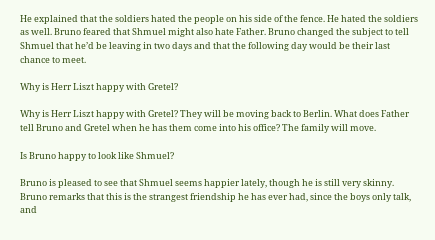He explained that the soldiers hated the people on his side of the fence. He hated the soldiers as well. Bruno feared that Shmuel might also hate Father. Bruno changed the subject to tell Shmuel that he’d be leaving in two days and that the following day would be their last chance to meet.

Why is Herr Liszt happy with Gretel?

Why is Herr Liszt happy with Gretel? They will be moving back to Berlin. What does Father tell Bruno and Gretel when he has them come into his office? The family will move.

Is Bruno happy to look like Shmuel?

Bruno is pleased to see that Shmuel seems happier lately, though he is still very skinny. Bruno remarks that this is the strangest friendship he has ever had, since the boys only talk, and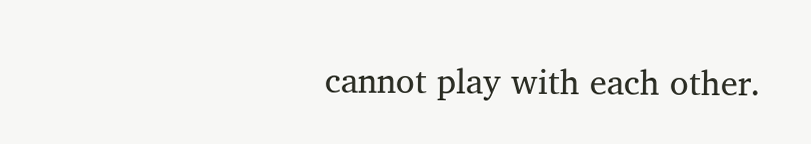cannot play with each other.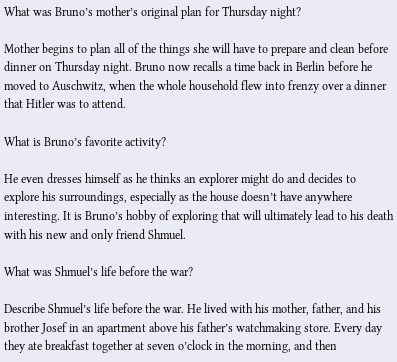What was Bruno’s mother’s original plan for Thursday night?

Mother begins to plan all of the things she will have to prepare and clean before dinner on Thursday night. Bruno now recalls a time back in Berlin before he moved to Auschwitz, when the whole household flew into frenzy over a dinner that Hitler was to attend.

What is Bruno’s favorite activity?

He even dresses himself as he thinks an explorer might do and decides to explore his surroundings, especially as the house doesn’t have anywhere interesting. It is Bruno’s hobby of exploring that will ultimately lead to his death with his new and only friend Shmuel.

What was Shmuel’s life before the war?

Describe Shmuel’s life before the war. He lived with his mother, father, and his brother Josef in an apartment above his father’s watchmaking store. Every day they ate breakfast together at seven o’clock in the morning, and then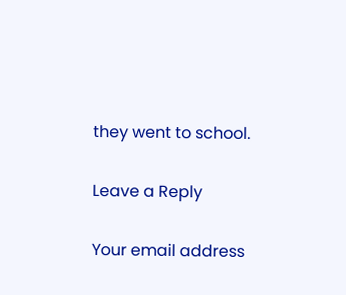they went to school.

Leave a Reply

Your email address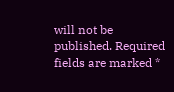will not be published. Required fields are marked *